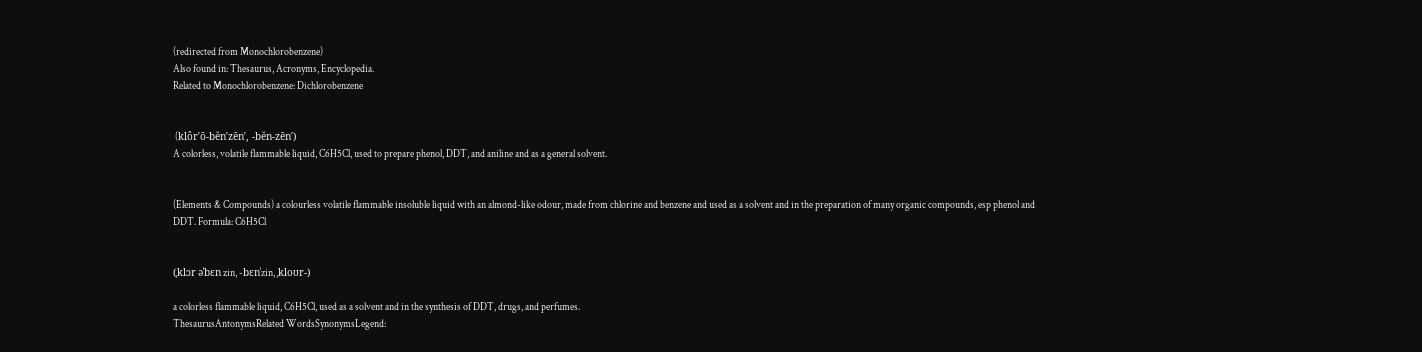(redirected from Monochlorobenzene)
Also found in: Thesaurus, Acronyms, Encyclopedia.
Related to Monochlorobenzene: Dichlorobenzene


 (klôr′ō-bĕn′zēn′, -bĕn-zēn′)
A colorless, volatile flammable liquid, C6H5Cl, used to prepare phenol, DDT, and aniline and as a general solvent.


(Elements & Compounds) a colourless volatile flammable insoluble liquid with an almond-like odour, made from chlorine and benzene and used as a solvent and in the preparation of many organic compounds, esp phenol and DDT. Formula: C6H5Cl


(ˌklɔr əˈbɛn zin, -bɛnˈzin, ˌkloʊr-)

a colorless flammable liquid, C6H5Cl, used as a solvent and in the synthesis of DDT, drugs, and perfumes.
ThesaurusAntonymsRelated WordsSynonymsLegend: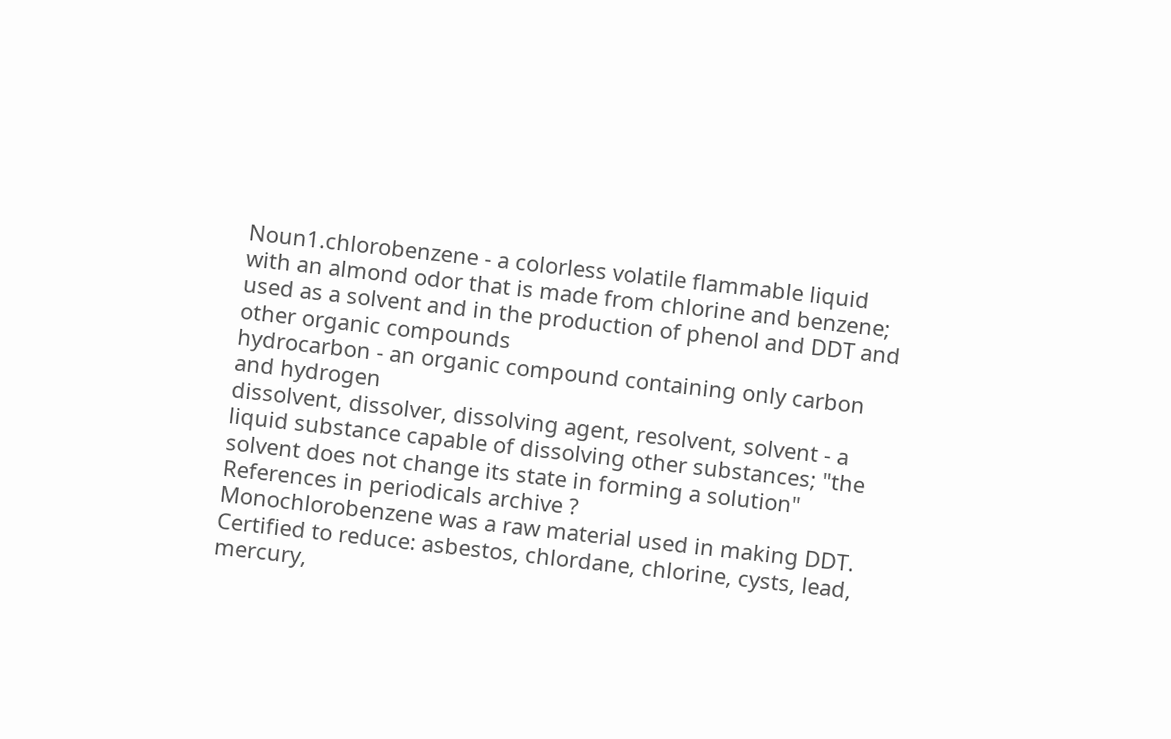Noun1.chlorobenzene - a colorless volatile flammable liquid with an almond odor that is made from chlorine and benzene; used as a solvent and in the production of phenol and DDT and other organic compounds
hydrocarbon - an organic compound containing only carbon and hydrogen
dissolvent, dissolver, dissolving agent, resolvent, solvent - a liquid substance capable of dissolving other substances; "the solvent does not change its state in forming a solution"
References in periodicals archive ?
Monochlorobenzene was a raw material used in making DDT.
Certified to reduce: asbestos, chlordane, chlorine, cysts, lead, mercury,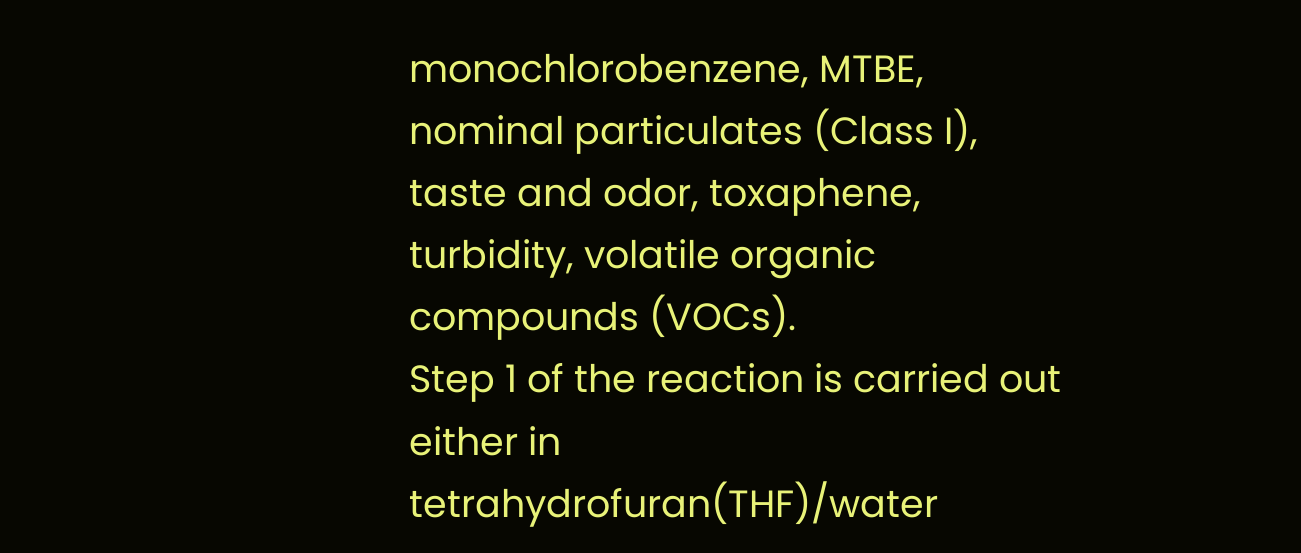monochlorobenzene, MTBE, nominal particulates (Class I), taste and odor, toxaphene, turbidity, volatile organic compounds (VOCs).
Step 1 of the reaction is carried out either in tetrahydrofuran(THF)/water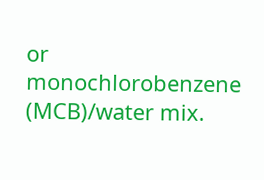or monochlorobenzene (MCB)/water mix.